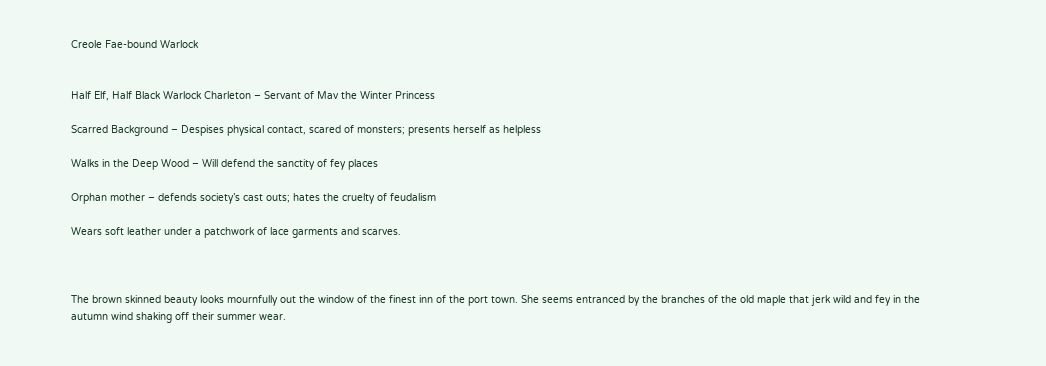Creole Fae-bound Warlock


Half Elf, Half Black Warlock Charleton – Servant of Mav the Winter Princess

Scarred Background – Despises physical contact, scared of monsters; presents herself as helpless

Walks in the Deep Wood – Will defend the sanctity of fey places

Orphan mother – defends society’s cast outs; hates the cruelty of feudalism

Wears soft leather under a patchwork of lace garments and scarves.



The brown skinned beauty looks mournfully out the window of the finest inn of the port town. She seems entranced by the branches of the old maple that jerk wild and fey in the autumn wind shaking off their summer wear.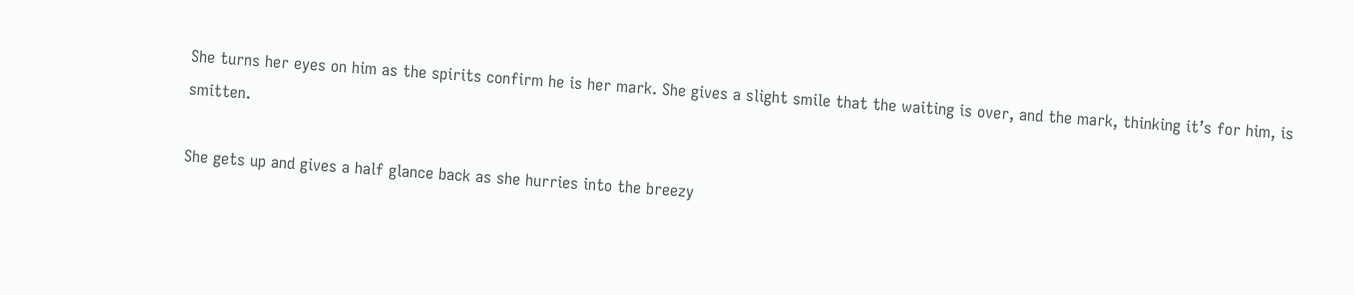She turns her eyes on him as the spirits confirm he is her mark. She gives a slight smile that the waiting is over, and the mark, thinking it’s for him, is smitten.

She gets up and gives a half glance back as she hurries into the breezy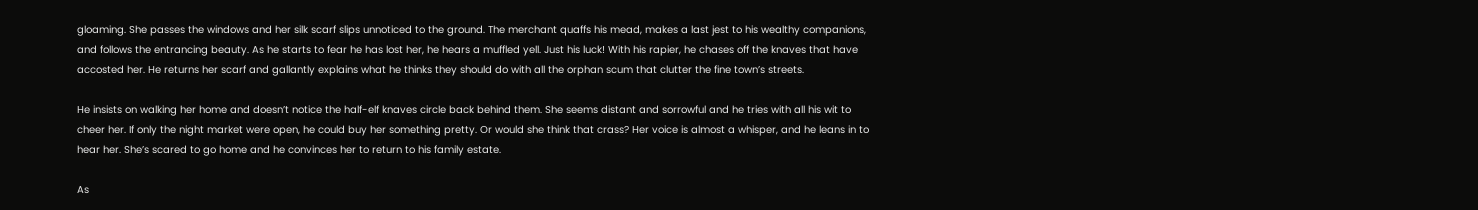gloaming. She passes the windows and her silk scarf slips unnoticed to the ground. The merchant quaffs his mead, makes a last jest to his wealthy companions, and follows the entrancing beauty. As he starts to fear he has lost her, he hears a muffled yell. Just his luck! With his rapier, he chases off the knaves that have accosted her. He returns her scarf and gallantly explains what he thinks they should do with all the orphan scum that clutter the fine town’s streets.

He insists on walking her home and doesn’t notice the half-elf knaves circle back behind them. She seems distant and sorrowful and he tries with all his wit to cheer her. If only the night market were open, he could buy her something pretty. Or would she think that crass? Her voice is almost a whisper, and he leans in to hear her. She’s scared to go home and he convinces her to return to his family estate.

As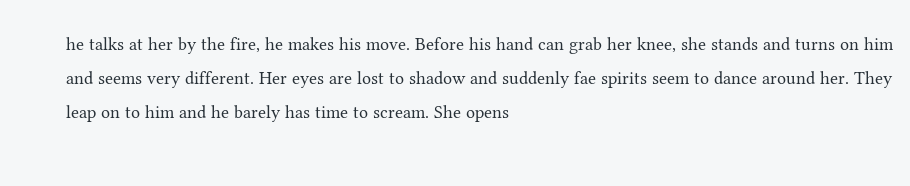he talks at her by the fire, he makes his move. Before his hand can grab her knee, she stands and turns on him and seems very different. Her eyes are lost to shadow and suddenly fae spirits seem to dance around her. They leap on to him and he barely has time to scream. She opens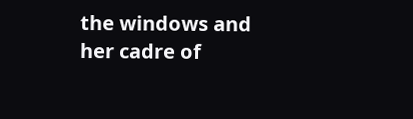the windows and her cadre of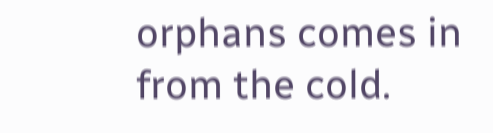orphans comes in from the cold.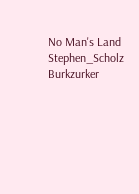No Man's Land Stephen_Scholz Burkzurker